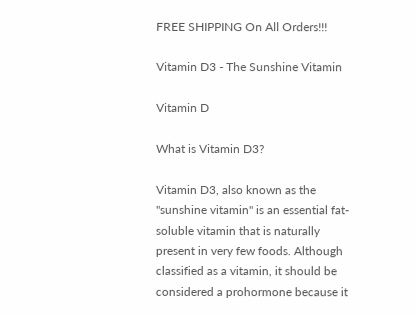FREE SHIPPING On All Orders!!!

Vitamin D3 - The Sunshine Vitamin

Vitamin D

What is Vitamin D3?

Vitamin D3, also known as the "sunshine vitamin" is an essential fat-soluble vitamin that is naturally present in very few foods. Although classified as a vitamin, it should be considered a prohormone because it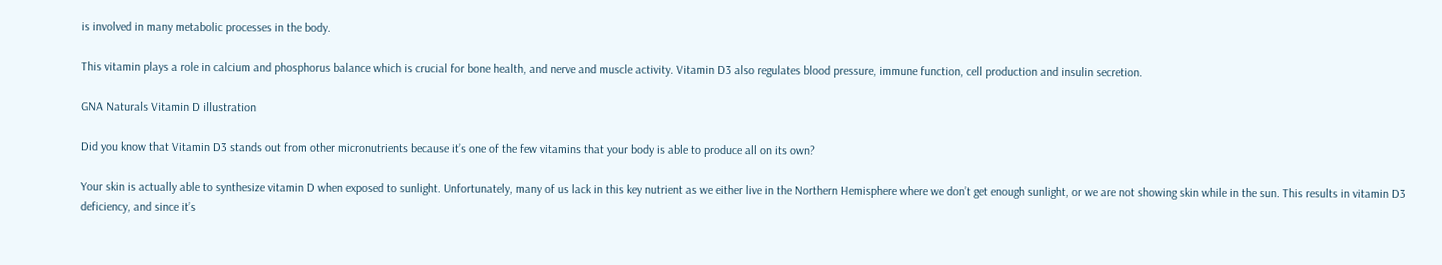is involved in many metabolic processes in the body.

This vitamin plays a role in calcium and phosphorus balance which is crucial for bone health, and nerve and muscle activity. Vitamin D3 also regulates blood pressure, immune function, cell production and insulin secretion.

GNA Naturals Vitamin D illustration

Did you know that Vitamin D3 stands out from other micronutrients because it’s one of the few vitamins that your body is able to produce all on its own?

Your skin is actually able to synthesize vitamin D when exposed to sunlight. Unfortunately, many of us lack in this key nutrient as we either live in the Northern Hemisphere where we don’t get enough sunlight, or we are not showing skin while in the sun. This results in vitamin D3 deficiency, and since it’s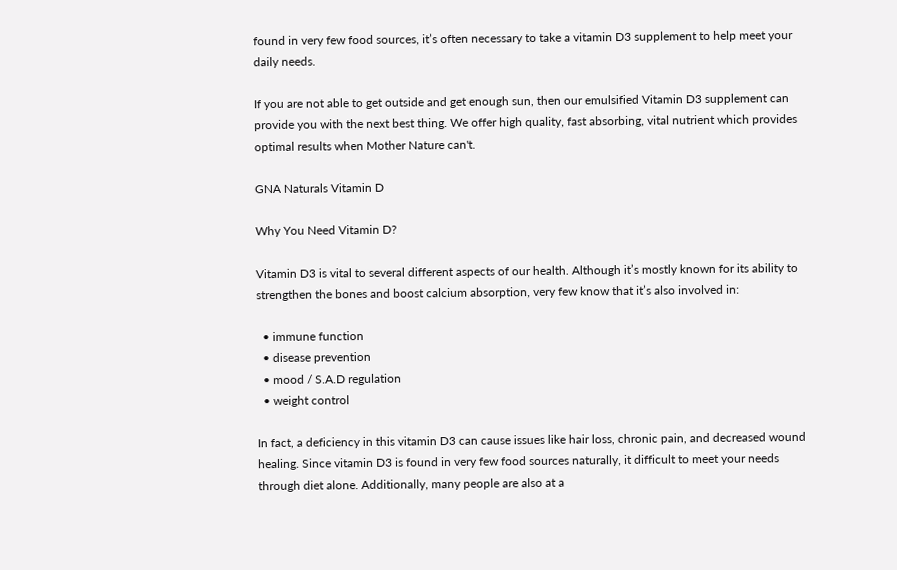found in very few food sources, it’s often necessary to take a vitamin D3 supplement to help meet your daily needs.

If you are not able to get outside and get enough sun, then our emulsified Vitamin D3 supplement can provide you with the next best thing. We offer high quality, fast absorbing, vital nutrient which provides optimal results when Mother Nature can't.

GNA Naturals Vitamin D

Why You Need Vitamin D?

Vitamin D3 is vital to several different aspects of our health. Although it’s mostly known for its ability to strengthen the bones and boost calcium absorption, very few know that it’s also involved in:

  • immune function
  • disease prevention
  • mood / S.A.D regulation
  • weight control

In fact, a deficiency in this vitamin D3 can cause issues like hair loss, chronic pain, and decreased wound healing. Since vitamin D3 is found in very few food sources naturally, it difficult to meet your needs through diet alone. Additionally, many people are also at a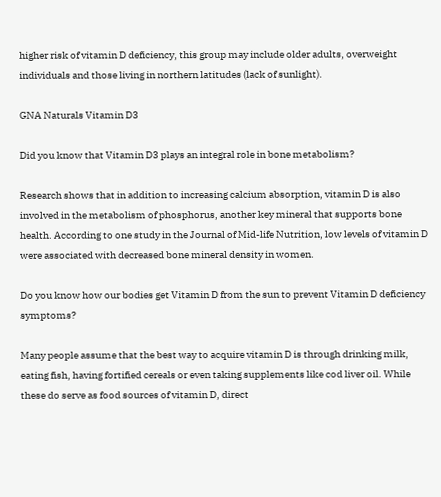higher risk of vitamin D deficiency, this group may include older adults, overweight individuals and those living in northern latitudes (lack of sunlight).

GNA Naturals Vitamin D3

Did you know that Vitamin D3 plays an integral role in bone metabolism?

Research shows that in addition to increasing calcium absorption, vitamin D is also involved in the metabolism of phosphorus, another key mineral that supports bone health. According to one study in the Journal of Mid-life Nutrition, low levels of vitamin D were associated with decreased bone mineral density in women.

Do you know how our bodies get Vitamin D from the sun to prevent Vitamin D deficiency symptoms?

Many people assume that the best way to acquire vitamin D is through drinking milk, eating fish, having fortified cereals or even taking supplements like cod liver oil. While these do serve as food sources of vitamin D, direct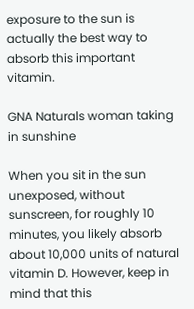exposure to the sun is actually the best way to absorb this important vitamin.

GNA Naturals woman taking in sunshine

When you sit in the sun unexposed, without sunscreen, for roughly 10 minutes, you likely absorb about 10,000 units of natural vitamin D. However, keep in mind that this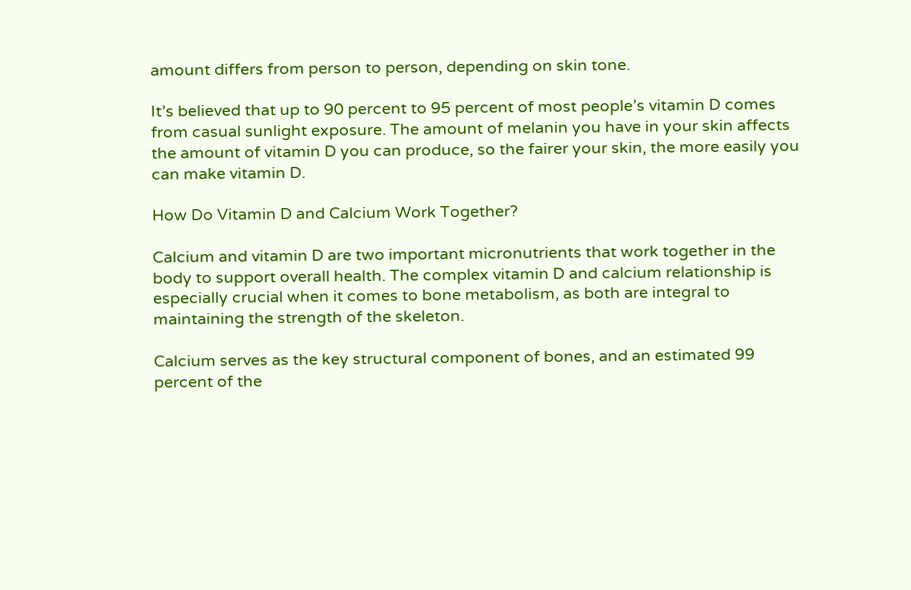amount differs from person to person, depending on skin tone.

It’s believed that up to 90 percent to 95 percent of most people’s vitamin D comes from casual sunlight exposure. The amount of melanin you have in your skin affects the amount of vitamin D you can produce, so the fairer your skin, the more easily you can make vitamin D.

How Do Vitamin D and Calcium Work Together?

Calcium and vitamin D are two important micronutrients that work together in the body to support overall health. The complex vitamin D and calcium relationship is especially crucial when it comes to bone metabolism, as both are integral to maintaining the strength of the skeleton.

Calcium serves as the key structural component of bones, and an estimated 99 percent of the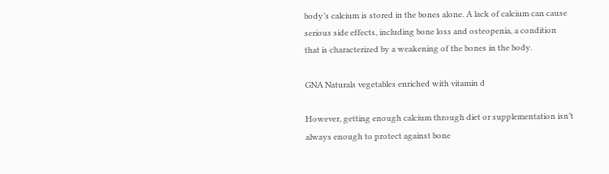body’s calcium is stored in the bones alone. A lack of calcium can cause serious side effects, including bone loss and osteopenia, a condition that is characterized by a weakening of the bones in the body.

GNA Naturals vegetables enriched with vitamin d

However, getting enough calcium through diet or supplementation isn’t always enough to protect against bone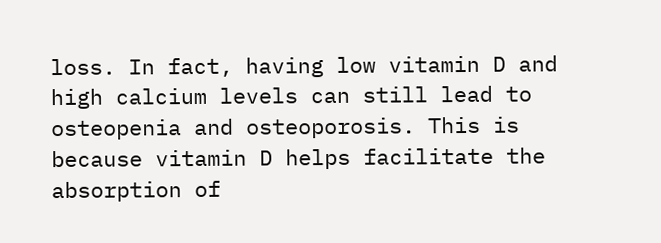loss. In fact, having low vitamin D and high calcium levels can still lead to osteopenia and osteoporosis. This is because vitamin D helps facilitate the absorption of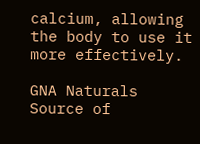calcium, allowing the body to use it more effectively.

GNA Naturals Source of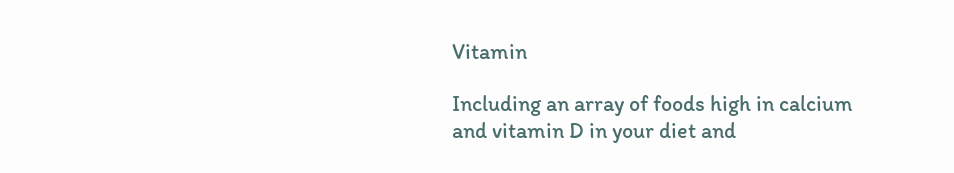Vitamin

Including an array of foods high in calcium and vitamin D in your diet and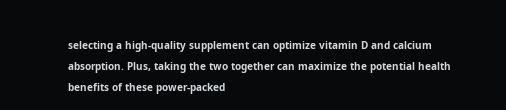selecting a high-quality supplement can optimize vitamin D and calcium absorption. Plus, taking the two together can maximize the potential health benefits of these power-packed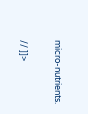micro-nutrients.

// ]]>